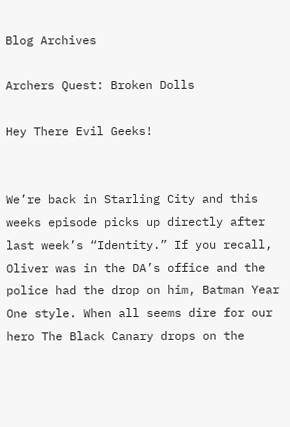Blog Archives

Archers Quest: Broken Dolls

Hey There Evil Geeks!


We’re back in Starling City and this weeks episode picks up directly after last week’s “Identity.” If you recall, Oliver was in the DA’s office and the police had the drop on him, Batman Year One style. When all seems dire for our hero The Black Canary drops on the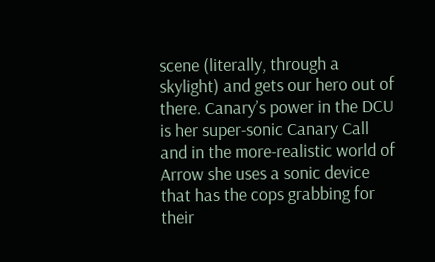scene (literally, through a skylight) and gets our hero out of there. Canary’s power in the DCU is her super-sonic Canary Call and in the more-realistic world of Arrow she uses a sonic device that has the cops grabbing for their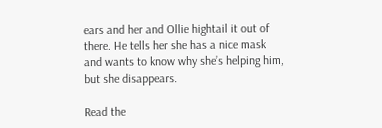ears and her and Ollie hightail it out of there. He tells her she has a nice mask and wants to know why she’s helping him, but she disappears.

Read the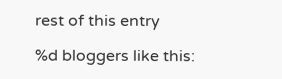rest of this entry

%d bloggers like this: